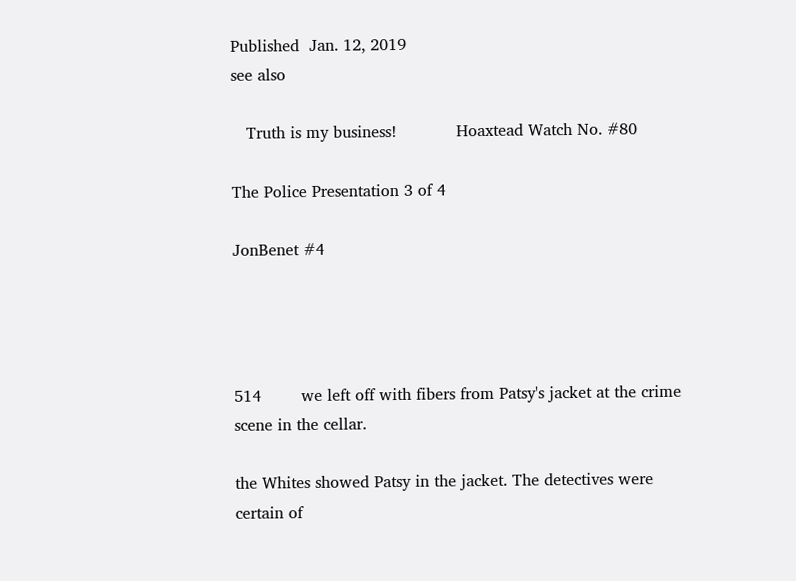Published  Jan. 12, 2019                                                                                 see also

   Truth is my business!            Hoaxtead Watch No. #80

The Police Presentation 3 of 4

JonBenet #4




514        we left off with fibers from Patsy's jacket at the crime scene in the cellar.

the Whites showed Patsy in the jacket. The detectives were certain of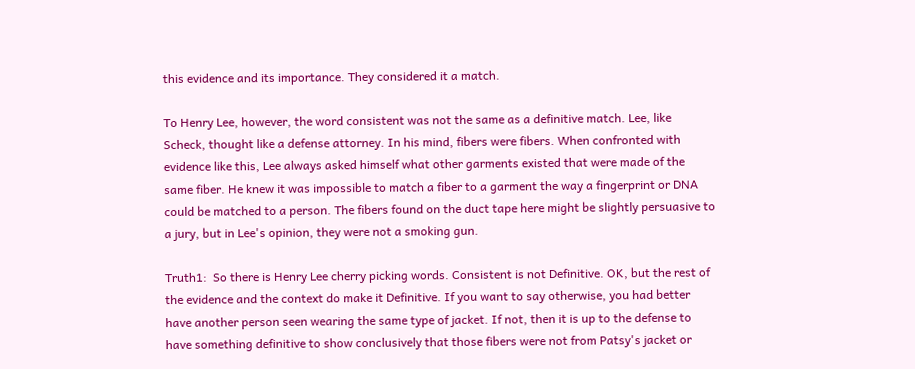this evidence and its importance. They considered it a match.

To Henry Lee, however, the word consistent was not the same as a definitive match. Lee, like Scheck, thought like a defense attorney. In his mind, fibers were fibers. When confronted with evidence like this, Lee always asked himself what other garments existed that were made of the same fiber. He knew it was impossible to match a fiber to a garment the way a fingerprint or DNA could be matched to a person. The fibers found on the duct tape here might be slightly persuasive to a jury, but in Lee's opinion, they were not a smoking gun.

Truth1:  So there is Henry Lee cherry picking words. Consistent is not Definitive. OK, but the rest of the evidence and the context do make it Definitive. If you want to say otherwise, you had better have another person seen wearing the same type of jacket. If not, then it is up to the defense to have something definitive to show conclusively that those fibers were not from Patsy's jacket or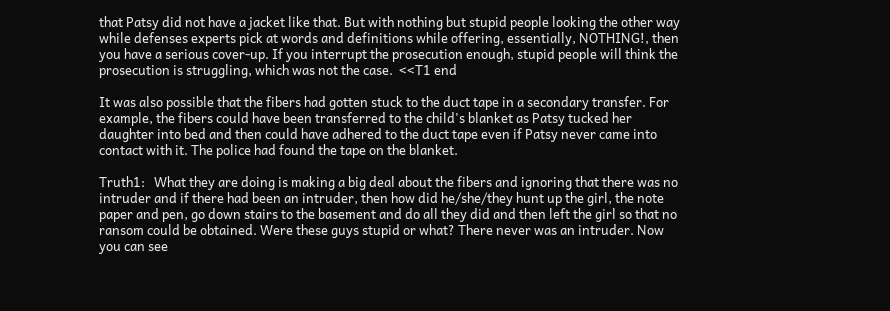that Patsy did not have a jacket like that. But with nothing but stupid people looking the other way while defenses experts pick at words and definitions while offering, essentially, NOTHING!, then you have a serious cover-up. If you interrupt the prosecution enough, stupid people will think the prosecution is struggling, which was not the case.  <<T1 end

It was also possible that the fibers had gotten stuck to the duct tape in a secondary transfer. For example, the fibers could have been transferred to the child's blanket as Patsy tucked her daughter into bed and then could have adhered to the duct tape even if Patsy never came into contact with it. The police had found the tape on the blanket.

Truth1:   What they are doing is making a big deal about the fibers and ignoring that there was no intruder and if there had been an intruder, then how did he/she/they hunt up the girl, the note paper and pen, go down stairs to the basement and do all they did and then left the girl so that no ransom could be obtained. Were these guys stupid or what? There never was an intruder. Now you can see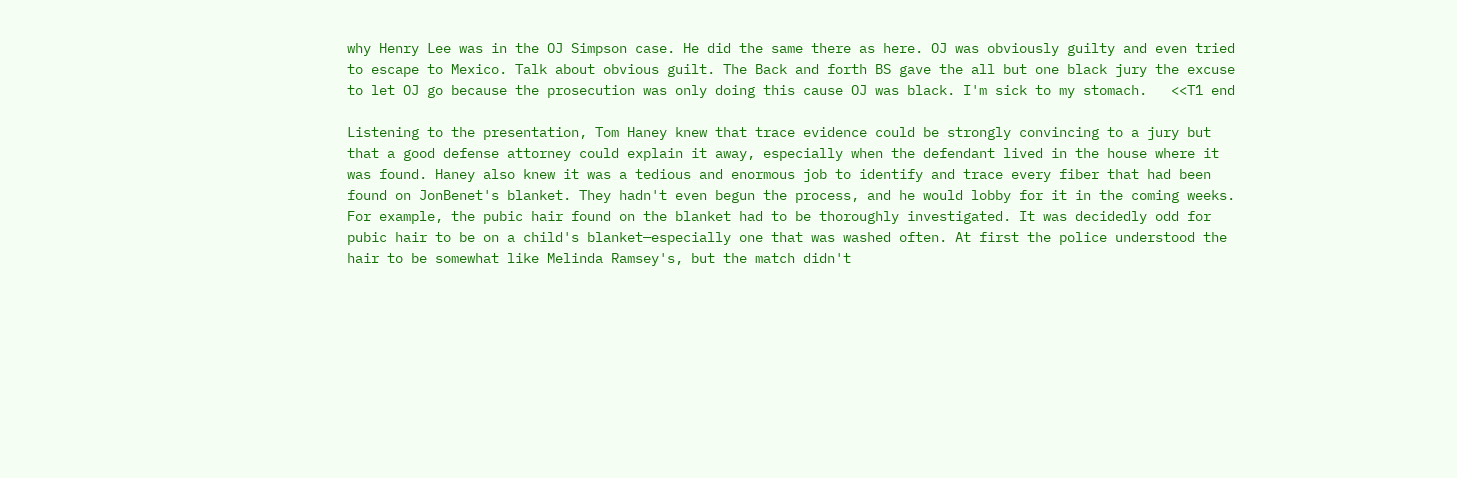why Henry Lee was in the OJ Simpson case. He did the same there as here. OJ was obviously guilty and even tried to escape to Mexico. Talk about obvious guilt. The Back and forth BS gave the all but one black jury the excuse to let OJ go because the prosecution was only doing this cause OJ was black. I'm sick to my stomach.   <<T1 end

Listening to the presentation, Tom Haney knew that trace evidence could be strongly convincing to a jury but that a good defense attorney could explain it away, especially when the defendant lived in the house where it was found. Haney also knew it was a tedious and enormous job to identify and trace every fiber that had been found on JonBenet's blanket. They hadn't even begun the process, and he would lobby for it in the coming weeks. For example, the pubic hair found on the blanket had to be thoroughly investigated. It was decidedly odd for pubic hair to be on a child's blanket—especially one that was washed often. At first the police understood the hair to be somewhat like Melinda Ramsey's, but the match didn't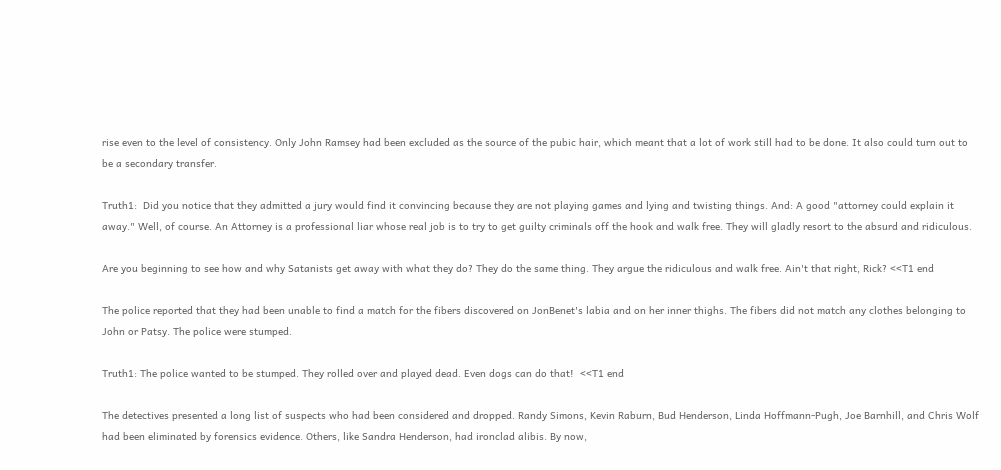rise even to the level of consistency. Only John Ramsey had been excluded as the source of the pubic hair, which meant that a lot of work still had to be done. It also could turn out to be a secondary transfer.

Truth1:  Did you notice that they admitted a jury would find it convincing because they are not playing games and lying and twisting things. And: A good "attorney could explain it away." Well, of course. An Attorney is a professional liar whose real job is to try to get guilty criminals off the hook and walk free. They will gladly resort to the absurd and ridiculous.

Are you beginning to see how and why Satanists get away with what they do? They do the same thing. They argue the ridiculous and walk free. Ain't that right, Rick? <<T1 end

The police reported that they had been unable to find a match for the fibers discovered on JonBenet's labia and on her inner thighs. The fibers did not match any clothes belonging to John or Patsy. The police were stumped.

Truth1: The police wanted to be stumped. They rolled over and played dead. Even dogs can do that!  <<T1 end

The detectives presented a long list of suspects who had been considered and dropped. Randy Simons, Kevin Raburn, Bud Henderson, Linda Hoffmann-Pugh, Joe Barnhill, and Chris Wolf had been eliminated by forensics evidence. Others, like Sandra Henderson, had ironclad alibis. By now,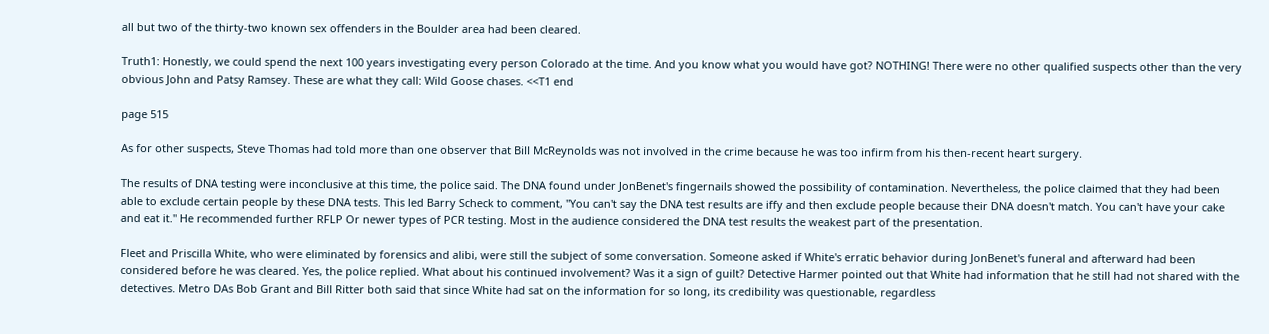all but two of the thirty-two known sex offenders in the Boulder area had been cleared.

Truth1: Honestly, we could spend the next 100 years investigating every person Colorado at the time. And you know what you would have got? NOTHING! There were no other qualified suspects other than the very obvious John and Patsy Ramsey. These are what they call: Wild Goose chases. <<T1 end

page 515

As for other suspects, Steve Thomas had told more than one observer that Bill McReynolds was not involved in the crime because he was too infirm from his then-recent heart surgery.

The results of DNA testing were inconclusive at this time, the police said. The DNA found under JonBenet's fingernails showed the possibility of contamination. Nevertheless, the police claimed that they had been able to exclude certain people by these DNA tests. This led Barry Scheck to comment, "You can't say the DNA test results are iffy and then exclude people because their DNA doesn't match. You can't have your cake and eat it." He recommended further RFLP Or newer types of PCR testing. Most in the audience considered the DNA test results the weakest part of the presentation.

Fleet and Priscilla White, who were eliminated by forensics and alibi, were still the subject of some conversation. Someone asked if White's erratic behavior during JonBenet's funeral and afterward had been considered before he was cleared. Yes, the police replied. What about his continued involvement? Was it a sign of guilt? Detective Harmer pointed out that White had information that he still had not shared with the detectives. Metro DAs Bob Grant and Bill Ritter both said that since White had sat on the information for so long, its credibility was questionable, regardless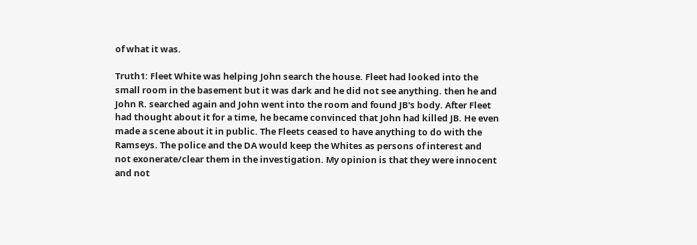of what it was.

Truth1: Fleet White was helping John search the house. Fleet had looked into the small room in the basement but it was dark and he did not see anything. then he and John R. searched again and John went into the room and found JB's body. After Fleet had thought about it for a time, he became convinced that John had killed JB. He even made a scene about it in public. The Fleets ceased to have anything to do with the Ramseys. The police and the DA would keep the Whites as persons of interest and not exonerate/clear them in the investigation. My opinion is that they were innocent and not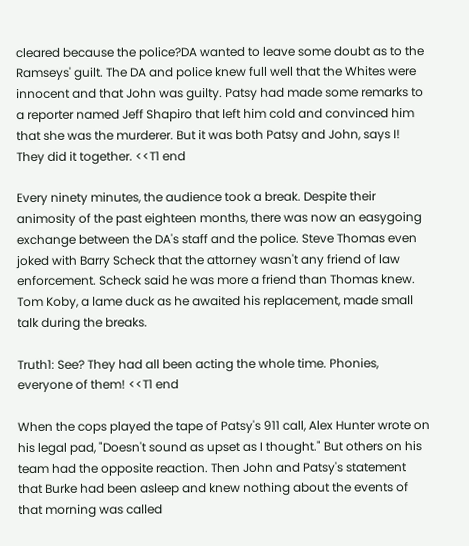cleared because the police?DA wanted to leave some doubt as to the Ramseys' guilt. The DA and police knew full well that the Whites were innocent and that John was guilty. Patsy had made some remarks to a reporter named Jeff Shapiro that left him cold and convinced him that she was the murderer. But it was both Patsy and John, says I! They did it together. <<T1 end

Every ninety minutes, the audience took a break. Despite their animosity of the past eighteen months, there was now an easygoing exchange between the DA's staff and the police. Steve Thomas even joked with Barry Scheck that the attorney wasn't any friend of law enforcement. Scheck said he was more a friend than Thomas knew. Tom Koby, a lame duck as he awaited his replacement, made small talk during the breaks.

Truth1: See? They had all been acting the whole time. Phonies, everyone of them! <<T1 end

When the cops played the tape of Patsy's 911 call, Alex Hunter wrote on his legal pad, "Doesn't sound as upset as I thought." But others on his team had the opposite reaction. Then John and Patsy's statement that Burke had been asleep and knew nothing about the events of that morning was called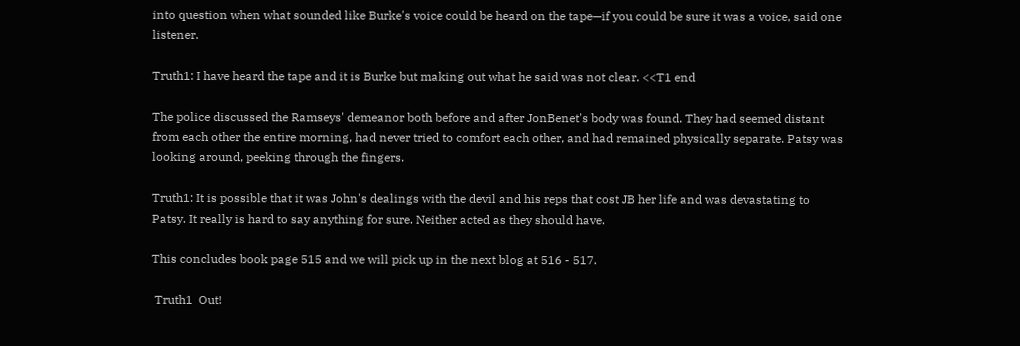into question when what sounded like Burke's voice could be heard on the tape—if you could be sure it was a voice, said one listener.

Truth1: I have heard the tape and it is Burke but making out what he said was not clear. <<T1 end

The police discussed the Ramseys' demeanor both before and after JonBenet's body was found. They had seemed distant from each other the entire morning, had never tried to comfort each other, and had remained physically separate. Patsy was looking around, peeking through the fingers.

Truth1: It is possible that it was John's dealings with the devil and his reps that cost JB her life and was devastating to Patsy. It really is hard to say anything for sure. Neither acted as they should have.

This concludes book page 515 and we will pick up in the next blog at 516 - 517.

 Truth1  Out!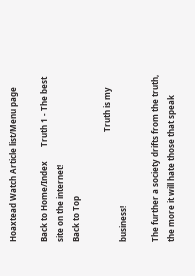Hoaxtead Watch Article list/Menu page

Back to Home/Index       Truth 1 - The best site on the internet!
Back to Top

                                                       Truth is my business!

The further a society drifts from the truth, the more it will hate those that speak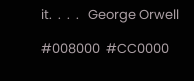it.  .  .  .   George Orwell

#008000  #CC0000